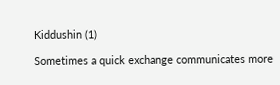Kiddushin (1)

Sometimes a quick exchange communicates more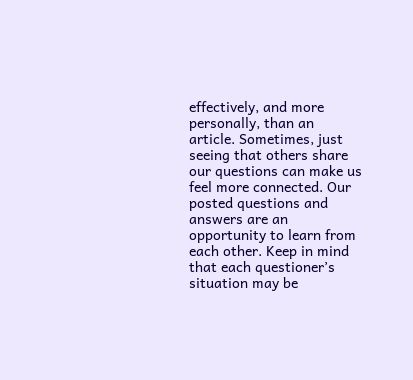effectively, and more personally, than an article. Sometimes, just seeing that others share our questions can make us feel more connected. Our posted questions and answers are an opportunity to learn from each other. Keep in mind that each questioner’s situation may be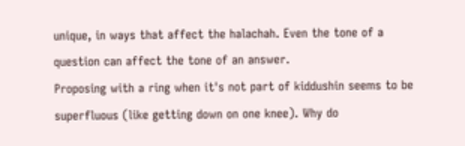unique, in ways that affect the halachah. Even the tone of a question can affect the tone of an answer.
Proposing with a ring when it's not part of kiddushin seems to be superfluous (like getting down on one knee). Why do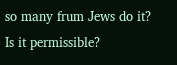so many frum Jews do it? Is it permissible?